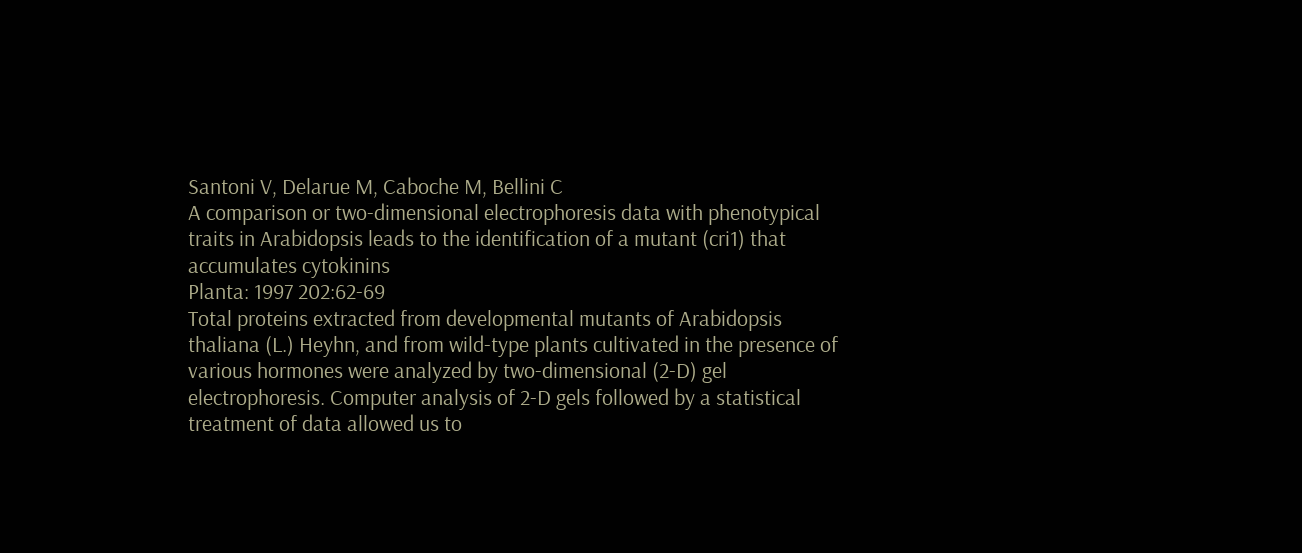Santoni V, Delarue M, Caboche M, Bellini C
A comparison or two-dimensional electrophoresis data with phenotypical traits in Arabidopsis leads to the identification of a mutant (cri1) that accumulates cytokinins
Planta: 1997 202:62-69
Total proteins extracted from developmental mutants of Arabidopsis thaliana (L.) Heyhn, and from wild-type plants cultivated in the presence of various hormones were analyzed by two-dimensional (2-D) gel electrophoresis. Computer analysis of 2-D gels followed by a statistical treatment of data allowed us to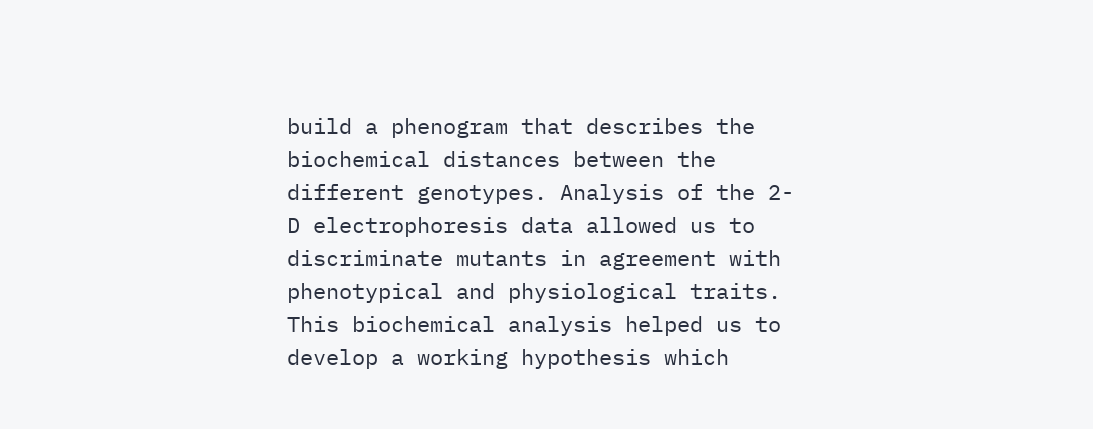build a phenogram that describes the biochemical distances between the different genotypes. Analysis of the 2-D electrophoresis data allowed us to discriminate mutants in agreement with phenotypical and physiological traits. This biochemical analysis helped us to develop a working hypothesis which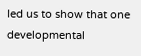led us to show that one developmental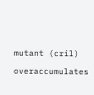mutant (cril) overaccumulates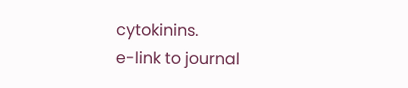cytokinins.
e-link to journal